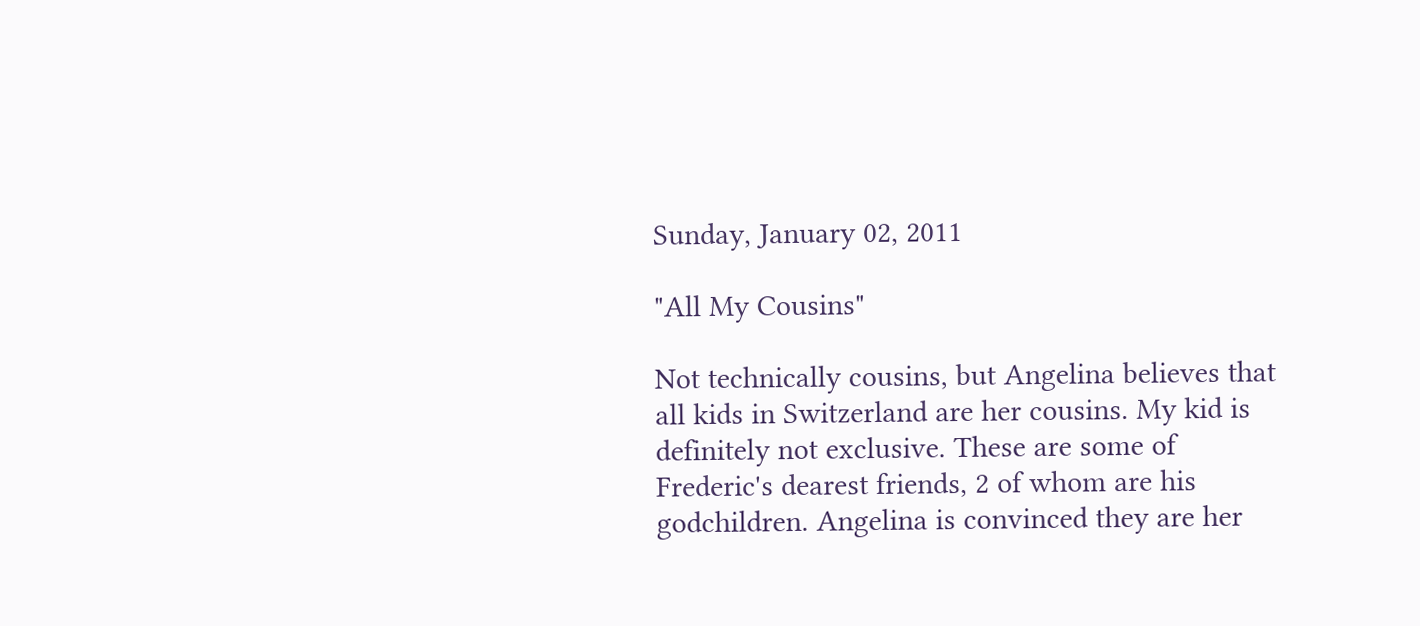Sunday, January 02, 2011

"All My Cousins"

Not technically cousins, but Angelina believes that all kids in Switzerland are her cousins. My kid is definitely not exclusive. These are some of Frederic's dearest friends, 2 of whom are his godchildren. Angelina is convinced they are her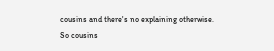cousins and there's no explaining otherwise. So cousins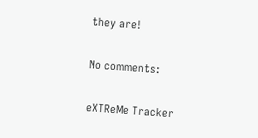they are!

No comments:

eXTReMe Tracker